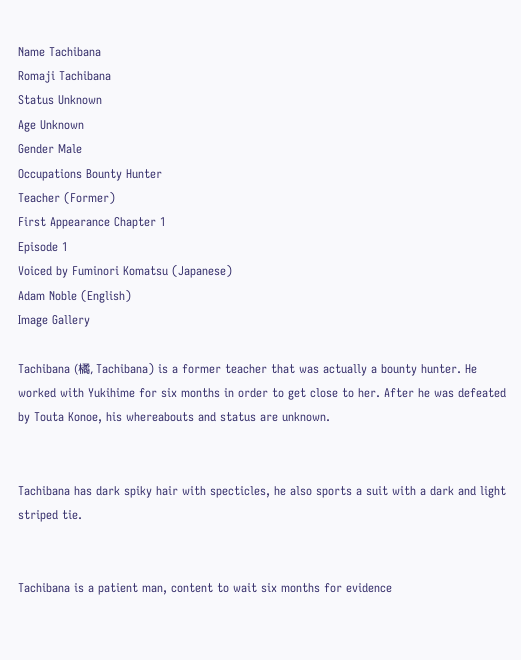Name Tachibana
Romaji Tachibana
Status Unknown
Age Unknown
Gender Male
Occupations Bounty Hunter
Teacher (Former)
First Appearance Chapter 1
Episode 1
Voiced by Fuminori Komatsu (Japanese)
Adam Noble (English)
Image Gallery

Tachibana (橘, Tachibana) is a former teacher that was actually a bounty hunter. He worked with Yukihime for six months in order to get close to her. After he was defeated by Touta Konoe, his whereabouts and status are unknown.


Tachibana has dark spiky hair with specticles, he also sports a suit with a dark and light striped tie.


Tachibana is a patient man, content to wait six months for evidence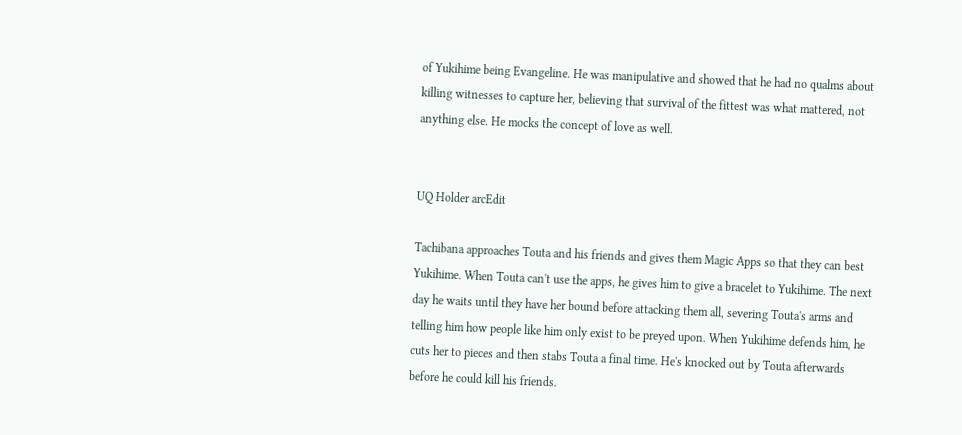of Yukihime being Evangeline. He was manipulative and showed that he had no qualms about killing witnesses to capture her, believing that survival of the fittest was what mattered, not anything else. He mocks the concept of love as well.


UQ Holder arcEdit

Tachibana approaches Touta and his friends and gives them Magic Apps so that they can best Yukihime. When Touta can't use the apps, he gives him to give a bracelet to Yukihime. The next day he waits until they have her bound before attacking them all, severing Touta's arms and telling him how people like him only exist to be preyed upon. When Yukihime defends him, he cuts her to pieces and then stabs Touta a final time. He's knocked out by Touta afterwards before he could kill his friends.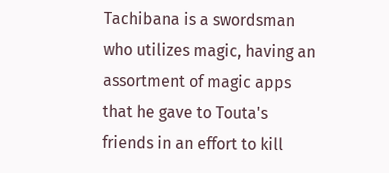Tachibana is a swordsman who utilizes magic, having an assortment of magic apps that he gave to Touta's friends in an effort to kill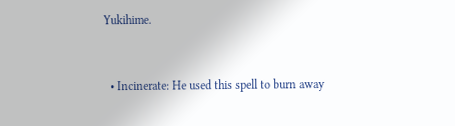Yukihime.


  • Incinerate: He used this spell to burn away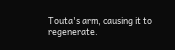Touta's arm, causing it to regenerate.